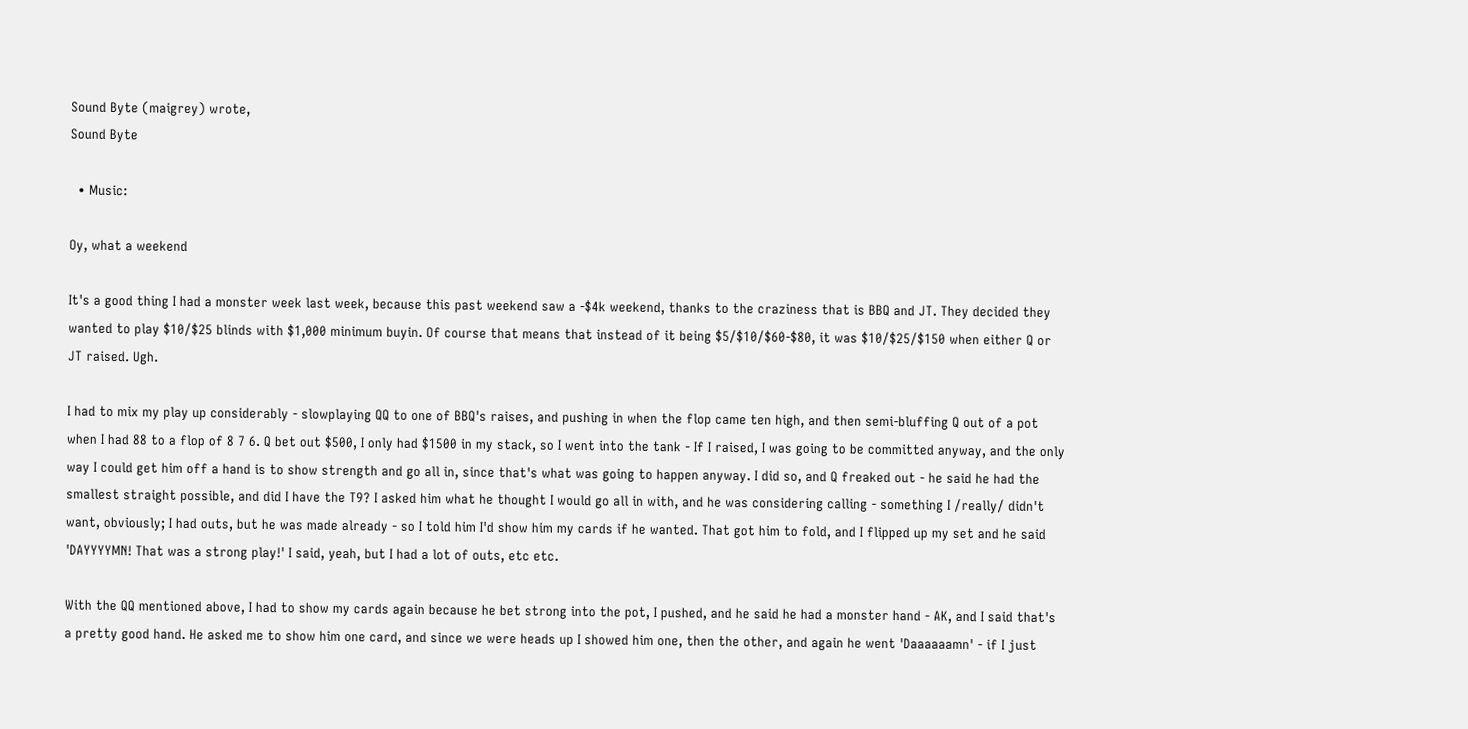Sound Byte (maigrey) wrote,
Sound Byte

  • Music:

Oy, what a weekend

It's a good thing I had a monster week last week, because this past weekend saw a -$4k weekend, thanks to the craziness that is BBQ and JT. They decided they wanted to play $10/$25 blinds with $1,000 minimum buyin. Of course that means that instead of it being $5/$10/$60-$80, it was $10/$25/$150 when either Q or JT raised. Ugh.

I had to mix my play up considerably - slowplaying QQ to one of BBQ's raises, and pushing in when the flop came ten high, and then semi-bluffing Q out of a pot when I had 88 to a flop of 8 7 6. Q bet out $500, I only had $1500 in my stack, so I went into the tank - If I raised, I was going to be committed anyway, and the only way I could get him off a hand is to show strength and go all in, since that's what was going to happen anyway. I did so, and Q freaked out - he said he had the smallest straight possible, and did I have the T9? I asked him what he thought I would go all in with, and he was considering calling - something I /really/ didn't want, obviously; I had outs, but he was made already - so I told him I'd show him my cards if he wanted. That got him to fold, and I flipped up my set and he said 'DAYYYYMN! That was a strong play!' I said, yeah, but I had a lot of outs, etc etc.

With the QQ mentioned above, I had to show my cards again because he bet strong into the pot, I pushed, and he said he had a monster hand - AK, and I said that's a pretty good hand. He asked me to show him one card, and since we were heads up I showed him one, then the other, and again he went 'Daaaaaamn' - if I just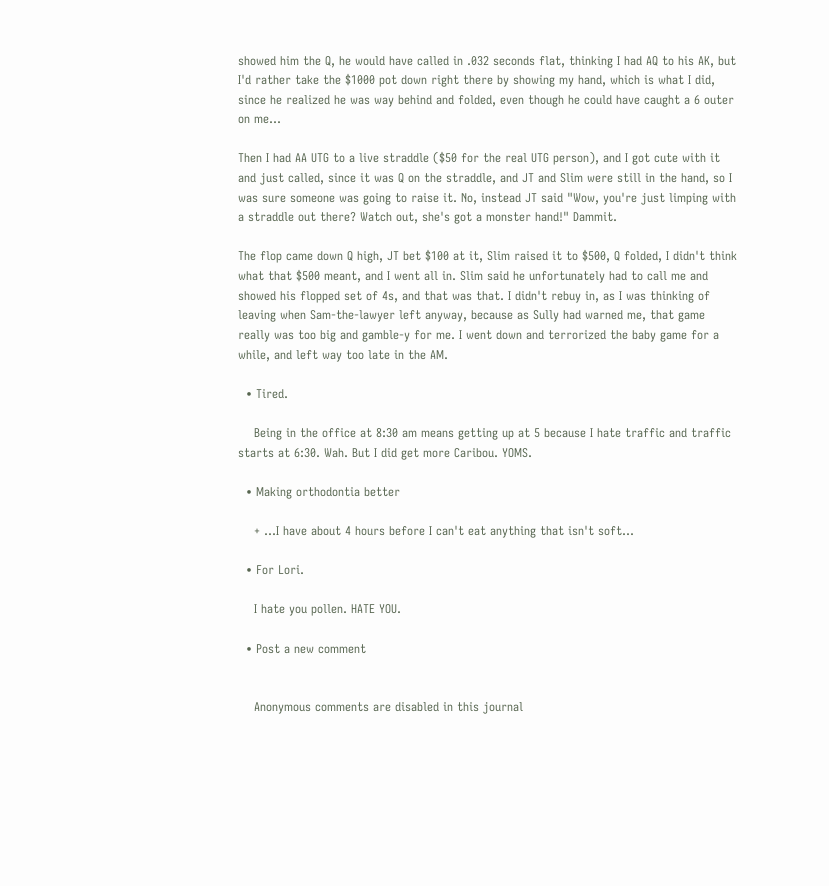showed him the Q, he would have called in .032 seconds flat, thinking I had AQ to his AK, but I'd rather take the $1000 pot down right there by showing my hand, which is what I did, since he realized he was way behind and folded, even though he could have caught a 6 outer on me...

Then I had AA UTG to a live straddle ($50 for the real UTG person), and I got cute with it and just called, since it was Q on the straddle, and JT and Slim were still in the hand, so I was sure someone was going to raise it. No, instead JT said "Wow, you're just limping with a straddle out there? Watch out, she's got a monster hand!" Dammit.

The flop came down Q high, JT bet $100 at it, Slim raised it to $500, Q folded, I didn't think what that $500 meant, and I went all in. Slim said he unfortunately had to call me and showed his flopped set of 4s, and that was that. I didn't rebuy in, as I was thinking of leaving when Sam-the-lawyer left anyway, because as Sully had warned me, that game really was too big and gamble-y for me. I went down and terrorized the baby game for a while, and left way too late in the AM.

  • Tired.

    Being in the office at 8:30 am means getting up at 5 because I hate traffic and traffic starts at 6:30. Wah. But I did get more Caribou. YOMS.

  • Making orthodontia better

    + ...I have about 4 hours before I can't eat anything that isn't soft...

  • For Lori.

    I hate you pollen. HATE YOU.

  • Post a new comment


    Anonymous comments are disabled in this journal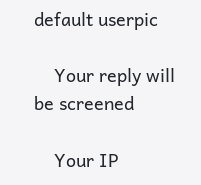default userpic

    Your reply will be screened

    Your IP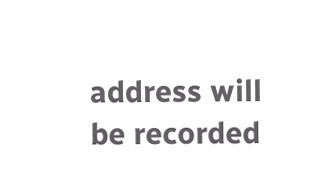address will be recorded